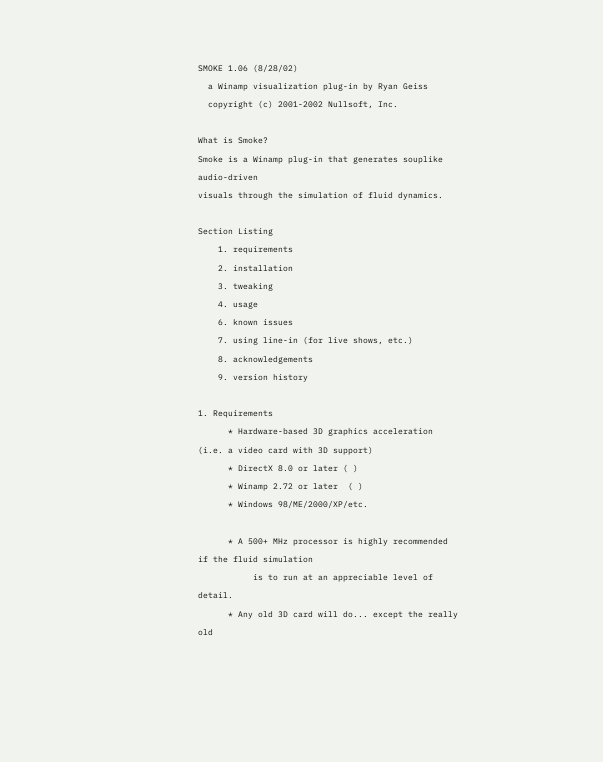SMOKE 1.06 (8/28/02)
  a Winamp visualization plug-in by Ryan Geiss
  copyright (c) 2001-2002 Nullsoft, Inc.

What is Smoke?
Smoke is a Winamp plug-in that generates souplike audio-driven
visuals through the simulation of fluid dynamics.

Section Listing
    1. requirements
    2. installation
    3. tweaking
    4. usage
    6. known issues
    7. using line-in (for live shows, etc.)
    8. acknowledgements
    9. version history

1. Requirements
      * Hardware-based 3D graphics acceleration (i.e. a video card with 3D support)
      * DirectX 8.0 or later ( )
      * Winamp 2.72 or later  ( )
      * Windows 98/ME/2000/XP/etc.

      * A 500+ MHz processor is highly recommended if the fluid simulation
           is to run at an appreciable level of detail.
      * Any old 3D card will do... except the really old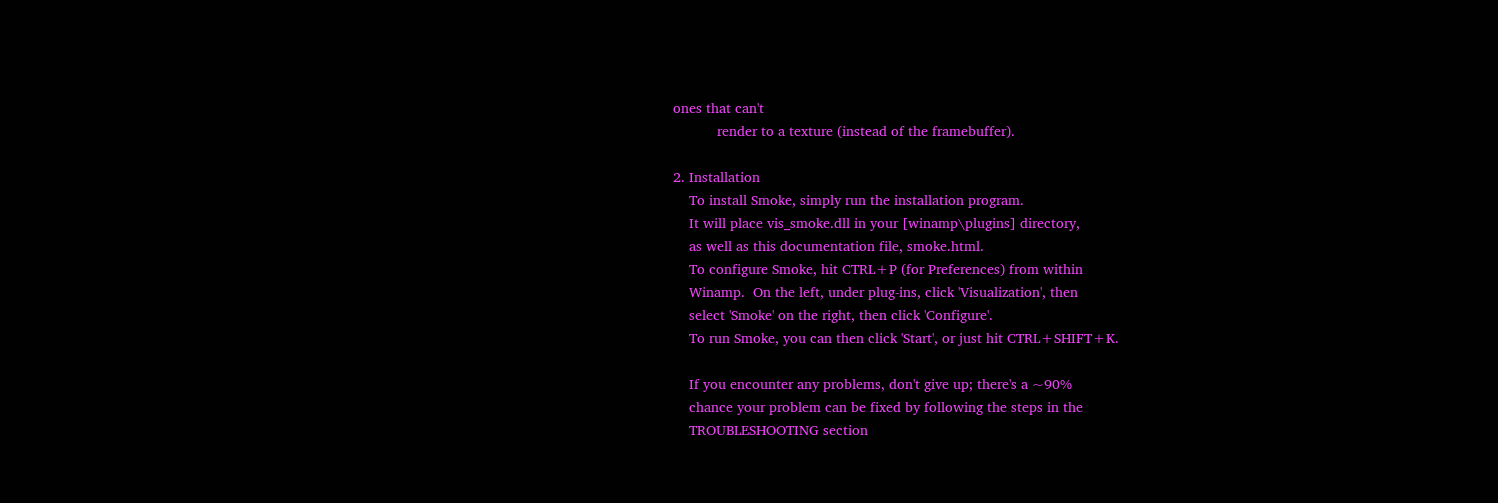ones that can't
           render to a texture (instead of the framebuffer).

2. Installation
    To install Smoke, simply run the installation program.
    It will place vis_smoke.dll in your [winamp\plugins] directory,
    as well as this documentation file, smoke.html.
    To configure Smoke, hit CTRL+P (for Preferences) from within
    Winamp.  On the left, under plug-ins, click 'Visualization', then
    select 'Smoke' on the right, then click 'Configure'.
    To run Smoke, you can then click 'Start', or just hit CTRL+SHIFT+K.

    If you encounter any problems, don't give up; there's a ~90%
    chance your problem can be fixed by following the steps in the
    TROUBLESHOOTING section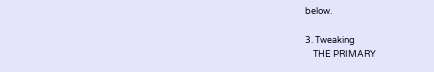below.

3. Tweaking
    THE PRIMARY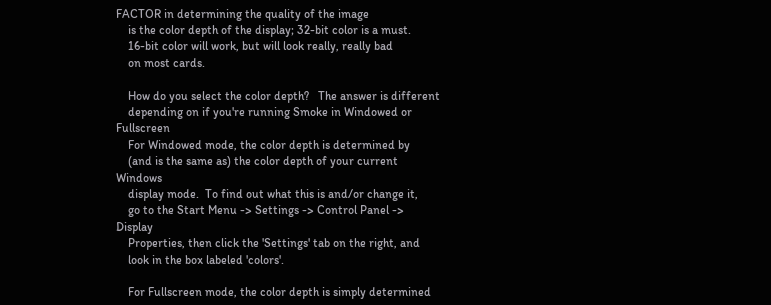FACTOR in determining the quality of the image
    is the color depth of the display; 32-bit color is a must.
    16-bit color will work, but will look really, really bad
    on most cards.

    How do you select the color depth?   The answer is different
    depending on if you're running Smoke in Windowed or Fullscreen
    For Windowed mode, the color depth is determined by
    (and is the same as) the color depth of your current Windows
    display mode.  To find out what this is and/or change it,
    go to the Start Menu -> Settings -> Control Panel -> Display
    Properties, then click the 'Settings' tab on the right, and
    look in the box labeled 'colors'.

    For Fullscreen mode, the color depth is simply determined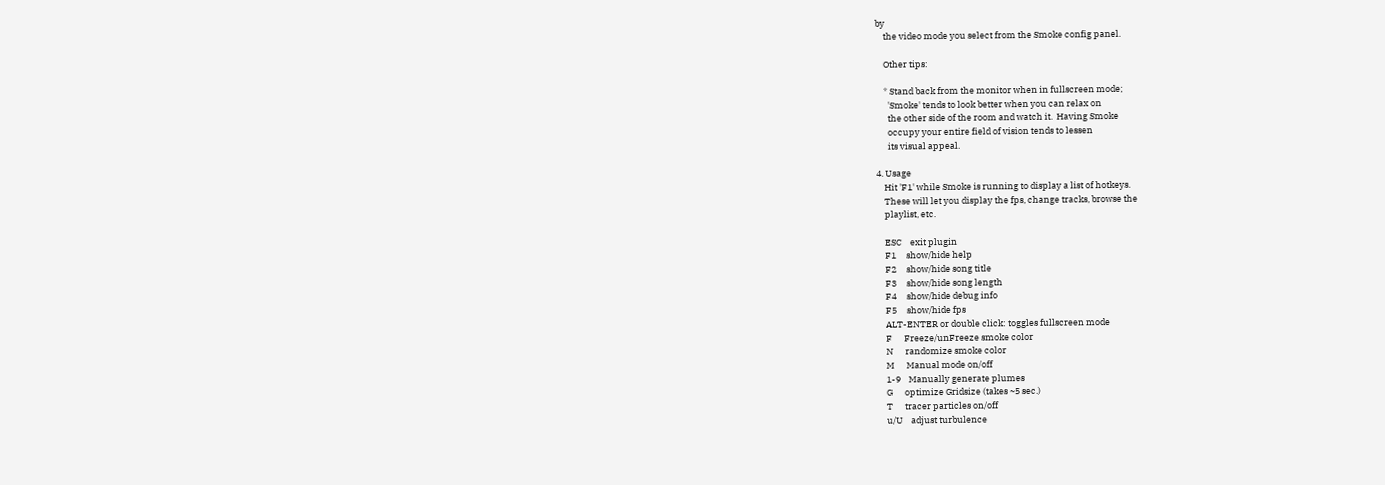by
    the video mode you select from the Smoke config panel.

    Other tips:

    * Stand back from the monitor when in fullscreen mode;
      'Smoke' tends to look better when you can relax on
      the other side of the room and watch it.  Having Smoke
      occupy your entire field of vision tends to lessen
      its visual appeal.

4. Usage
    Hit 'F1' while Smoke is running to display a list of hotkeys.
    These will let you display the fps, change tracks, browse the
    playlist, etc.

    ESC    exit plugin
    F1     show/hide help
    F2     show/hide song title
    F3     show/hide song length
    F4     show/hide debug info
    F5     show/hide fps
    ALT-ENTER or double click: toggles fullscreen mode
    F      Freeze/unFreeze smoke color
    N      randomize smoke color
    M      Manual mode on/off
    1-9    Manually generate plumes
    G      optimize Gridsize (takes ~5 sec.)
    T      tracer particles on/off
    u/U    adjust turbulence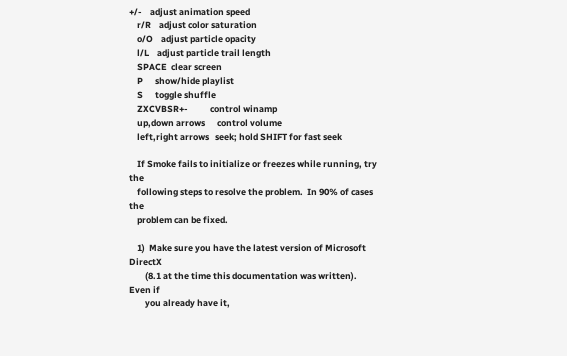+/-    adjust animation speed
    r/R    adjust color saturation
    o/O    adjust particle opacity
    l/L    adjust particle trail length
    SPACE  clear screen
    P      show/hide playlist
    S      toggle shuffle
    ZXCVBSR+-           control winamp
    up,down arrows      control volume
    left,right arrows   seek; hold SHIFT for fast seek

    If Smoke fails to initialize or freezes while running, try the
    following steps to resolve the problem.  In 90% of cases the
    problem can be fixed.

    1)  Make sure you have the latest version of Microsoft DirectX
        (8.1 at the time this documentation was written).  Even if
        you already have it,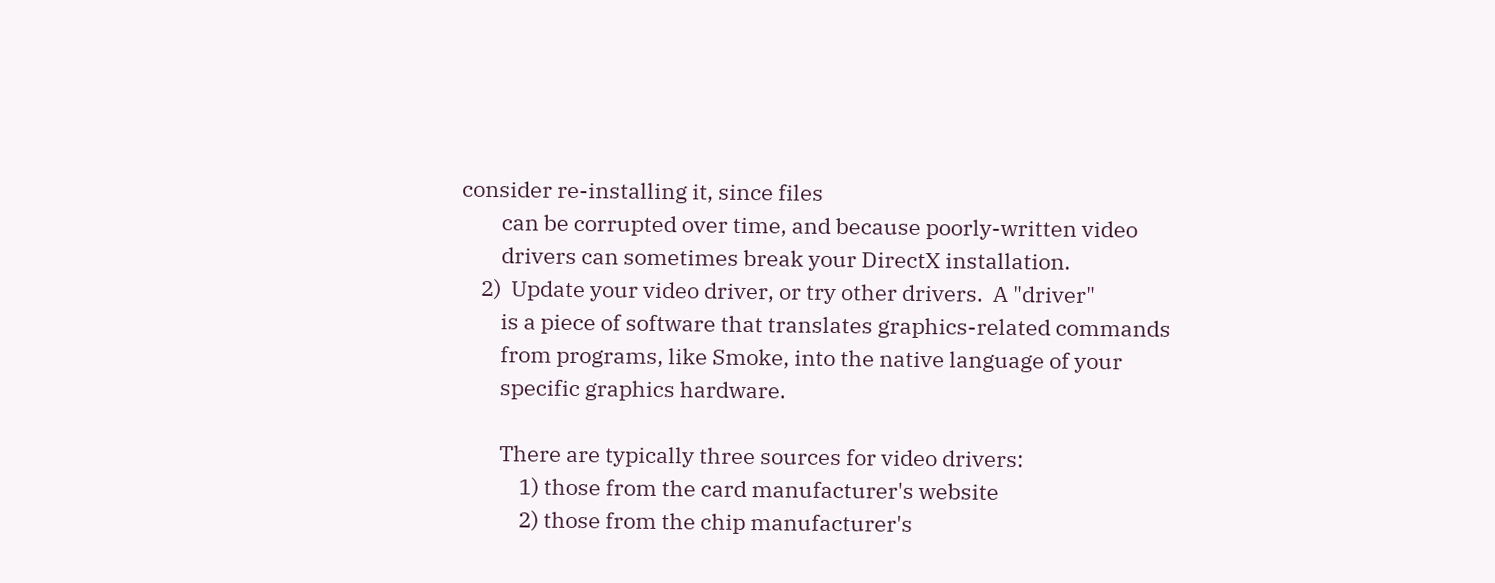consider re-installing it, since files
        can be corrupted over time, and because poorly-written video
        drivers can sometimes break your DirectX installation.
    2)  Update your video driver, or try other drivers.  A "driver"
        is a piece of software that translates graphics-related commands
        from programs, like Smoke, into the native language of your
        specific graphics hardware.

        There are typically three sources for video drivers:
            1) those from the card manufacturer's website
            2) those from the chip manufacturer's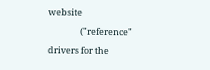website
                ("reference" drivers for the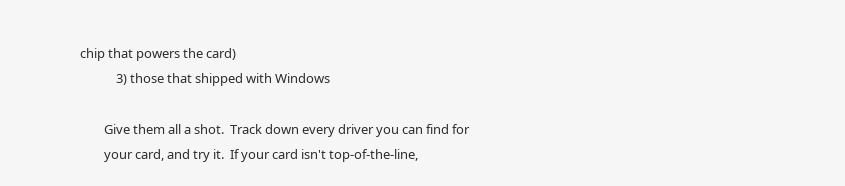chip that powers the card)
            3) those that shipped with Windows

        Give them all a shot.  Track down every driver you can find for
        your card, and try it.  If your card isn't top-of-the-line,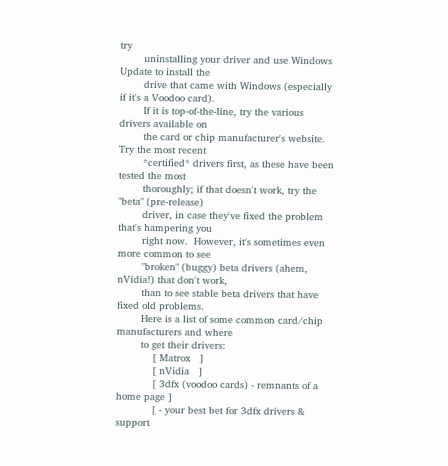try
        uninstalling your driver and use Windows Update to install the
        drive that came with Windows (especially if it's a Voodoo card).
        If it is top-of-the-line, try the various drivers available on
        the card or chip manufacturer's website.  Try the most recent
        *certified* drivers first, as these have been tested the most
        thoroughly; if that doesn't work, try the "beta" (pre-release)
        driver, in case they've fixed the problem that's hampering you
        right now.  However, it's sometimes even more common to see
        "broken" (buggy) beta drivers (ahem, nVidia!) that don't work,
        than to see stable beta drivers that have fixed old problems.
        Here is a list of some common card/chip manufacturers and where
        to get their drivers:
            [ Matrox   ]
            [ nVidia   ]
            [ 3dfx (voodoo cards) - remnants of a home page ]
            [ - your best bet for 3dfx drivers & support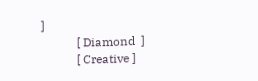]
            [ Diamond  ]
            [ Creative ]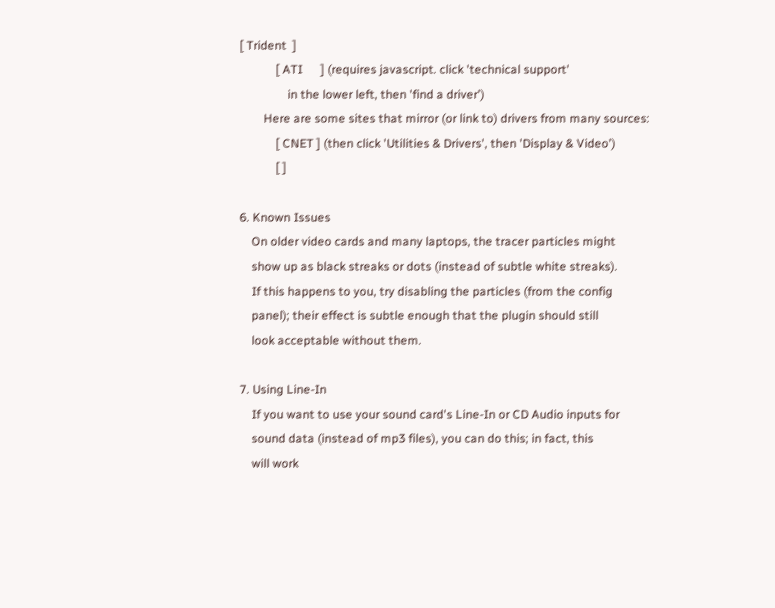[ Trident  ]
            [ ATI      ] (requires javascript. click 'technical support'
                in the lower left, then 'find a driver')
        Here are some sites that mirror (or link to) drivers from many sources:
            [ CNET ] (then click 'Utilities & Drivers', then 'Display & Video')
            [ ]

6. Known Issues
    On older video cards and many laptops, the tracer particles might
    show up as black streaks or dots (instead of subtle white streaks).
    If this happens to you, try disabling the particles (from the config
    panel); their effect is subtle enough that the plugin should still
    look acceptable without them.

7. Using Line-In
    If you want to use your sound card's Line-In or CD Audio inputs for
    sound data (instead of mp3 files), you can do this; in fact, this
    will work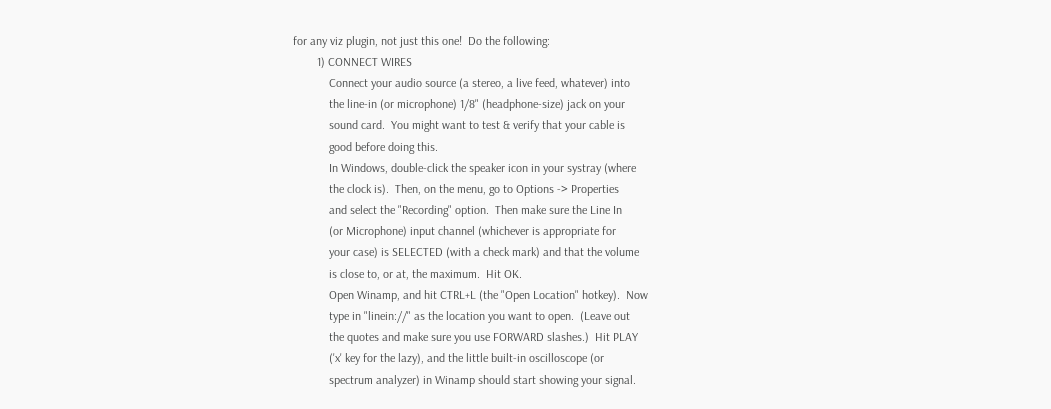for any viz plugin, not just this one!  Do the following:
        1) CONNECT WIRES
            Connect your audio source (a stereo, a live feed, whatever) into
            the line-in (or microphone) 1/8" (headphone-size) jack on your
            sound card.  You might want to test & verify that your cable is
            good before doing this.
            In Windows, double-click the speaker icon in your systray (where
            the clock is).  Then, on the menu, go to Options -> Properties
            and select the "Recording" option.  Then make sure the Line In
            (or Microphone) input channel (whichever is appropriate for
            your case) is SELECTED (with a check mark) and that the volume
            is close to, or at, the maximum.  Hit OK.
            Open Winamp, and hit CTRL+L (the "Open Location" hotkey).  Now
            type in "linein://" as the location you want to open.  (Leave out
            the quotes and make sure you use FORWARD slashes.)  Hit PLAY
            ('x' key for the lazy), and the little built-in oscilloscope (or
            spectrum analyzer) in Winamp should start showing your signal.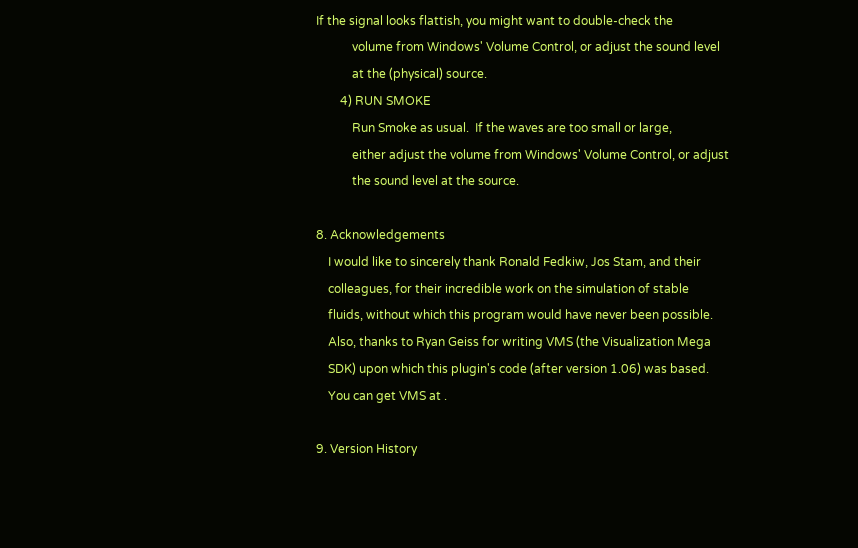If the signal looks flattish, you might want to double-check the
            volume from Windows' Volume Control, or adjust the sound level
            at the (physical) source.
        4) RUN SMOKE
            Run Smoke as usual.  If the waves are too small or large,
            either adjust the volume from Windows' Volume Control, or adjust
            the sound level at the source.

8. Acknowledgements
    I would like to sincerely thank Ronald Fedkiw, Jos Stam, and their
    colleagues, for their incredible work on the simulation of stable
    fluids, without which this program would have never been possible.
    Also, thanks to Ryan Geiss for writing VMS (the Visualization Mega
    SDK) upon which this plugin's code (after version 1.06) was based.
    You can get VMS at .

9. Version History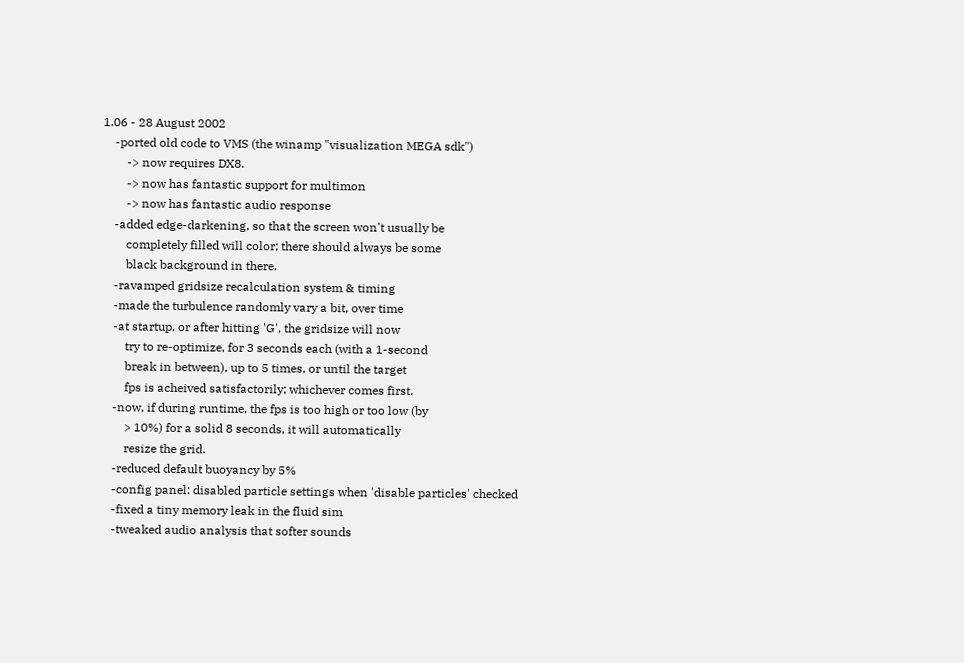1.06 - 28 August 2002
    -ported old code to VMS (the winamp "visualization MEGA sdk")
        -> now requires DX8.
        -> now has fantastic support for multimon
        -> now has fantastic audio response
    -added edge-darkening, so that the screen won't usually be
        completely filled will color; there should always be some
        black background in there.
    -ravamped gridsize recalculation system & timing
    -made the turbulence randomly vary a bit, over time
    -at startup, or after hitting 'G', the gridsize will now
        try to re-optimize, for 3 seconds each (with a 1-second
        break in between), up to 5 times, or until the target
        fps is acheived satisfactorily; whichever comes first.
    -now, if during runtime, the fps is too high or too low (by
        > 10%) for a solid 8 seconds, it will automatically
        resize the grid.
    -reduced default buoyancy by 5%
    -config panel: disabled particle settings when 'disable particles' checked
    -fixed a tiny memory leak in the fluid sim
    -tweaked audio analysis that softer sounds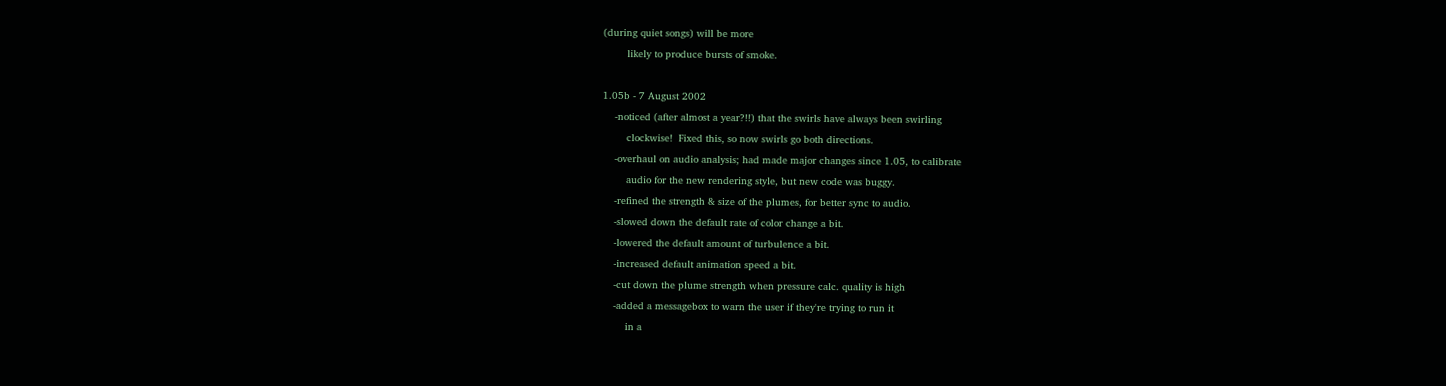(during quiet songs) will be more
        likely to produce bursts of smoke.

1.05b - 7 August 2002
    -noticed (after almost a year?!!) that the swirls have always been swirling
        clockwise!  Fixed this, so now swirls go both directions.
    -overhaul on audio analysis; had made major changes since 1.05, to calibrate
        audio for the new rendering style, but new code was buggy.
    -refined the strength & size of the plumes, for better sync to audio.
    -slowed down the default rate of color change a bit.
    -lowered the default amount of turbulence a bit.
    -increased default animation speed a bit.
    -cut down the plume strength when pressure calc. quality is high
    -added a messagebox to warn the user if they're trying to run it
        in a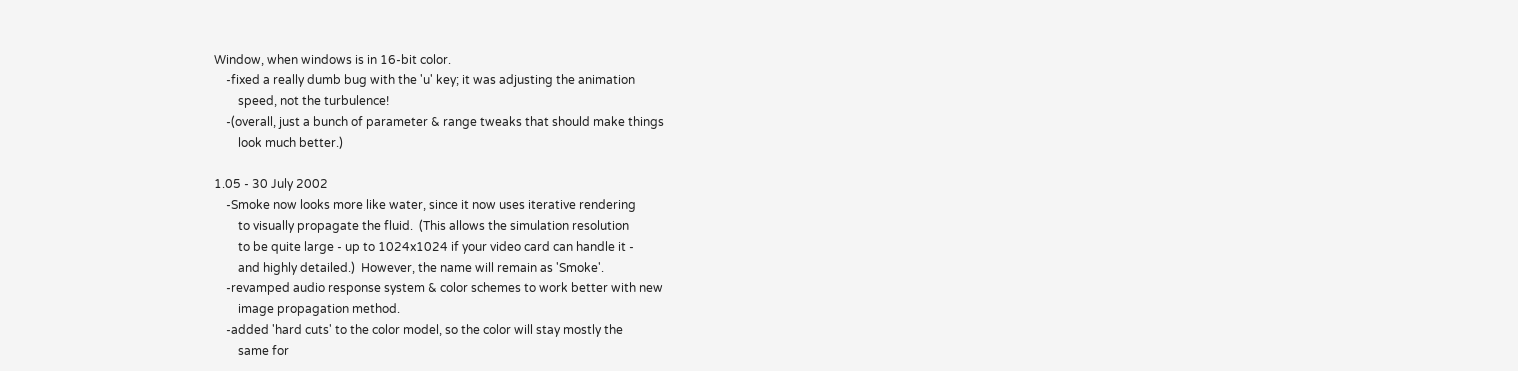Window, when windows is in 16-bit color.
    -fixed a really dumb bug with the 'u' key; it was adjusting the animation
        speed, not the turbulence!
    -(overall, just a bunch of parameter & range tweaks that should make things
        look much better.)

1.05 - 30 July 2002
    -Smoke now looks more like water, since it now uses iterative rendering
        to visually propagate the fluid.  (This allows the simulation resolution
        to be quite large - up to 1024x1024 if your video card can handle it -
        and highly detailed.)  However, the name will remain as 'Smoke'.
    -revamped audio response system & color schemes to work better with new
        image propagation method.
    -added 'hard cuts' to the color model, so the color will stay mostly the
        same for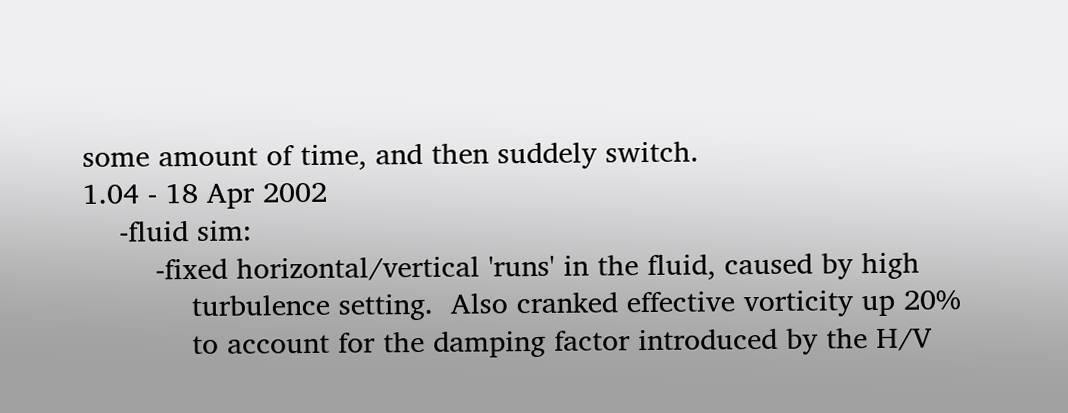some amount of time, and then suddely switch.
1.04 - 18 Apr 2002
    -fluid sim:
        -fixed horizontal/vertical 'runs' in the fluid, caused by high
            turbulence setting.  Also cranked effective vorticity up 20%
            to account for the damping factor introduced by the H/V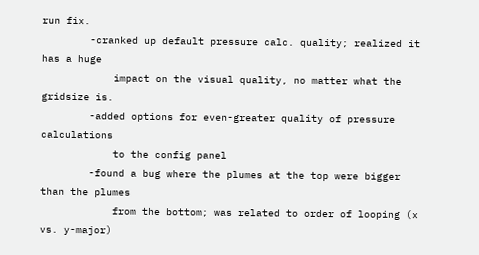run fix.
        -cranked up default pressure calc. quality; realized it has a huge
            impact on the visual quality, no matter what the gridsize is.
        -added options for even-greater quality of pressure calculations
            to the config panel
        -found a bug where the plumes at the top were bigger than the plumes
            from the bottom; was related to order of looping (x vs. y-major)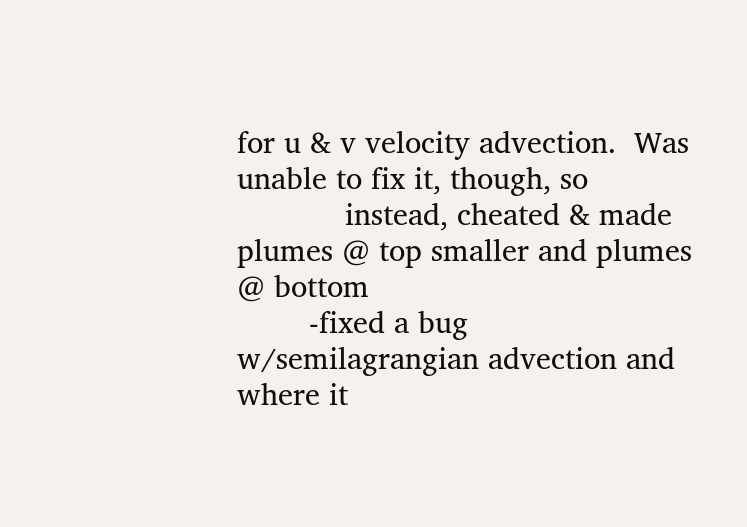for u & v velocity advection.  Was unable to fix it, though, so
            instead, cheated & made plumes @ top smaller and plumes @ bottom
        -fixed a bug w/semilagrangian advection and where it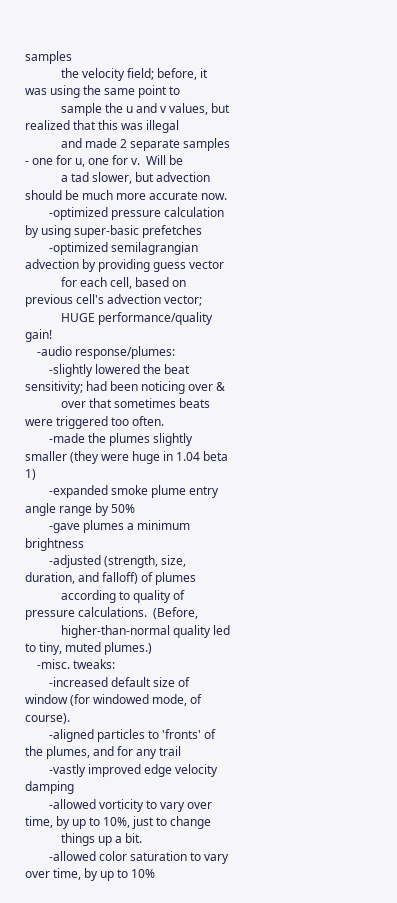samples
            the velocity field; before, it was using the same point to
            sample the u and v values, but realized that this was illegal
            and made 2 separate samples - one for u, one for v.  Will be
            a tad slower, but advection should be much more accurate now.
        -optimized pressure calculation by using super-basic prefetches
        -optimized semilagrangian advection by providing guess vector
            for each cell, based on previous cell's advection vector;
            HUGE performance/quality gain!
    -audio response/plumes:
        -slightly lowered the beat sensitivity; had been noticing over &
            over that sometimes beats were triggered too often.
        -made the plumes slightly smaller (they were huge in 1.04 beta 1)
        -expanded smoke plume entry angle range by 50%
        -gave plumes a minimum brightness
        -adjusted (strength, size, duration, and falloff) of plumes
            according to quality of pressure calculations.  (Before,
            higher-than-normal quality led to tiny, muted plumes.)
    -misc. tweaks:
        -increased default size of window (for windowed mode, of course).
        -aligned particles to 'fronts' of the plumes, and for any trail
        -vastly improved edge velocity damping
        -allowed vorticity to vary over time, by up to 10%, just to change
            things up a bit.
        -allowed color saturation to vary over time, by up to 10%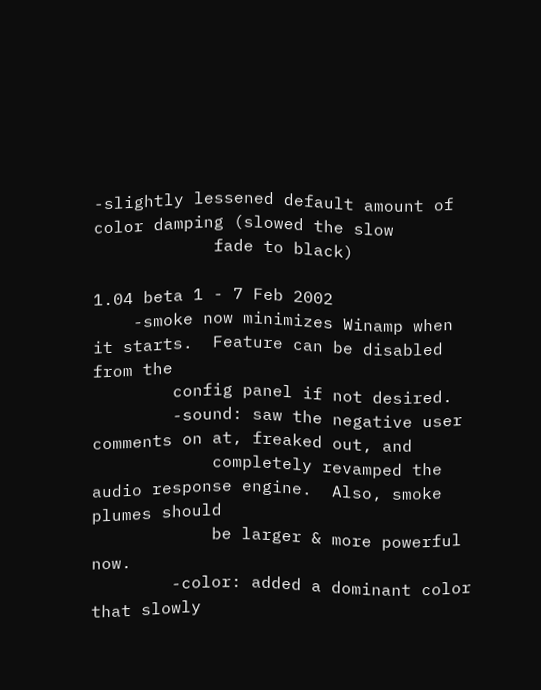-slightly lessened default amount of color damping (slowed the slow
            fade to black)

1.04 beta 1 - 7 Feb 2002
    -smoke now minimizes Winamp when it starts.  Feature can be disabled from the
        config panel if not desired.
        -sound: saw the negative user comments on at, freaked out, and
            completely revamped the audio response engine.  Also, smoke plumes should
            be larger & more powerful now.
        -color: added a dominant color that slowly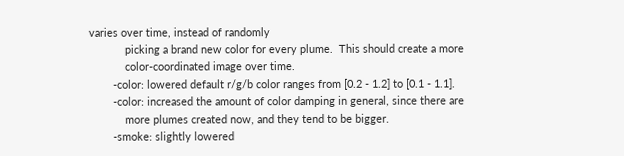varies over time, instead of randomly
            picking a brand new color for every plume.  This should create a more
            color-coordinated image over time.
        -color: lowered default r/g/b color ranges from [0.2 - 1.2] to [0.1 - 1.1].
        -color: increased the amount of color damping in general, since there are
            more plumes created now, and they tend to be bigger.
        -smoke: slightly lowered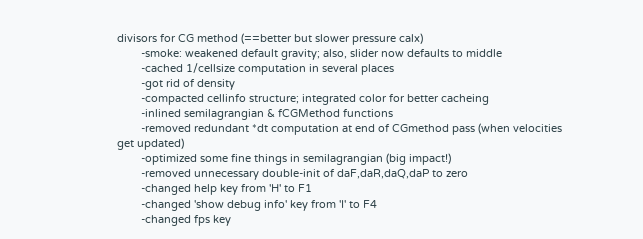divisors for CG method (==better but slower pressure calx)
        -smoke: weakened default gravity; also, slider now defaults to middle
        -cached 1/cellsize computation in several places
        -got rid of density
        -compacted cellinfo structure; integrated color for better cacheing
        -inlined semilagrangian & fCGMethod functions
        -removed redundant *dt computation at end of CGmethod pass (when velocities get updated)
        -optimized some fine things in semilagrangian (big impact!)
        -removed unnecessary double-init of daF,daR,daQ,daP to zero
        -changed help key from 'H' to F1
        -changed 'show debug info' key from 'I' to F4
        -changed fps key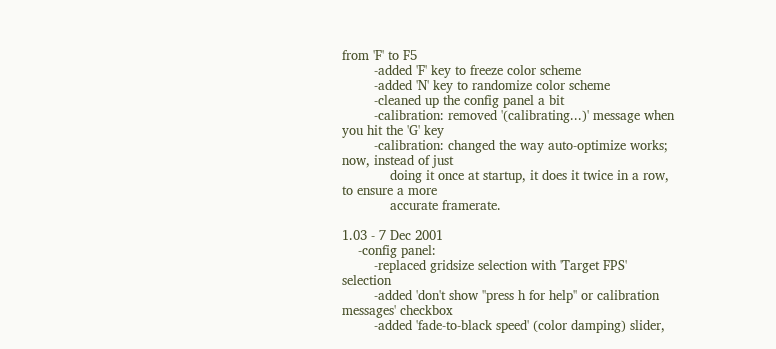from 'F' to F5
        -added 'F' key to freeze color scheme
        -added 'N' key to randomize color scheme
        -cleaned up the config panel a bit
        -calibration: removed '(calibrating...)' message when you hit the 'G' key
        -calibration: changed the way auto-optimize works; now, instead of just
            doing it once at startup, it does it twice in a row, to ensure a more
            accurate framerate.

1.03 - 7 Dec 2001
    -config panel:
        -replaced gridsize selection with 'Target FPS' selection
        -added 'don't show ''press h for help'' or calibration messages' checkbox
        -added 'fade-to-black speed' (color damping) slider,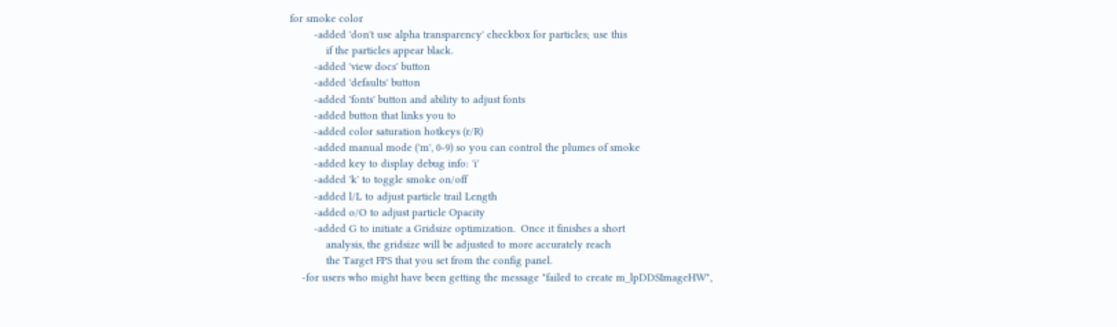for smoke color
        -added 'don't use alpha transparency' checkbox for particles; use this
            if the particles appear black.
        -added 'view docs' button
        -added 'defaults' button
        -added 'fonts' button and ability to adjust fonts
        -added button that links you to
        -added color saturation hotkeys (r/R)
        -added manual mode ('m', 0-9) so you can control the plumes of smoke
        -added key to display debug info: 'i'
        -added 'k' to toggle smoke on/off
        -added l/L to adjust particle trail Length
        -added o/O to adjust particle Opacity
        -added G to initiate a Gridsize optimization.  Once it finishes a short
            analysis, the gridsize will be adjusted to more accurately reach
            the Target FPS that you set from the config panel.
    -for users who might have been getting the message "failed to create m_lpDDSImageHW",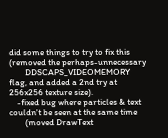did some things to try to fix this (removed the perhaps-unnecessary
        DDSCAPS_VIDEOMEMORY flag, and added a 2nd try at 256x256 texture size).
    -fixed bug where particles & text couldn't be seen at the same time
        (moved DrawText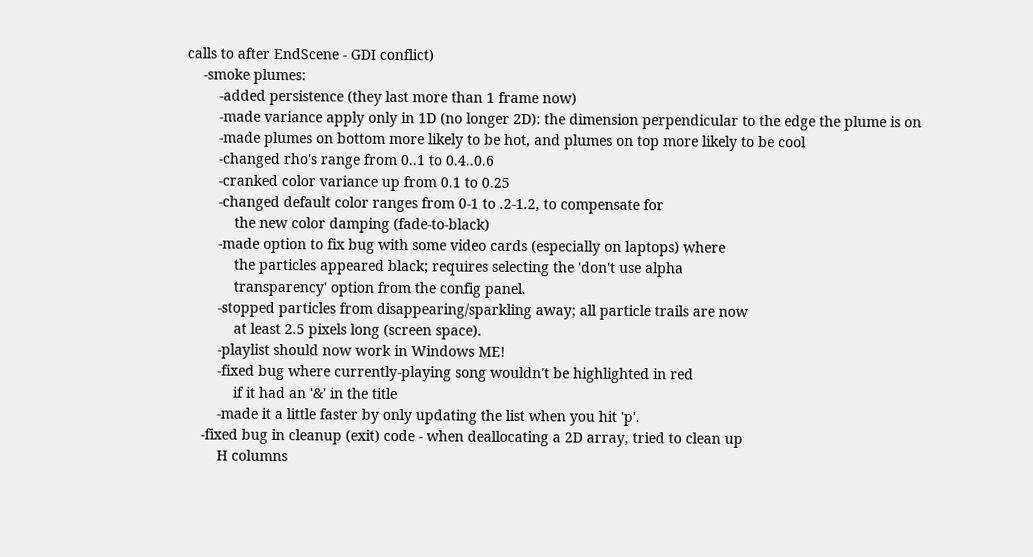calls to after EndScene - GDI conflict)
    -smoke plumes:
        -added persistence (they last more than 1 frame now)
        -made variance apply only in 1D (no longer 2D): the dimension perpendicular to the edge the plume is on
        -made plumes on bottom more likely to be hot, and plumes on top more likely to be cool
        -changed rho's range from 0..1 to 0.4..0.6
        -cranked color variance up from 0.1 to 0.25
        -changed default color ranges from 0-1 to .2-1.2, to compensate for
            the new color damping (fade-to-black)
        -made option to fix bug with some video cards (especially on laptops) where
            the particles appeared black; requires selecting the 'don't use alpha
            transparency' option from the config panel.
        -stopped particles from disappearing/sparkling away; all particle trails are now
            at least 2.5 pixels long (screen space).
        -playlist should now work in Windows ME!
        -fixed bug where currently-playing song wouldn't be highlighted in red
            if it had an '&' in the title
        -made it a little faster by only updating the list when you hit 'p'.
    -fixed bug in cleanup (exit) code - when deallocating a 2D array, tried to clean up
        H columns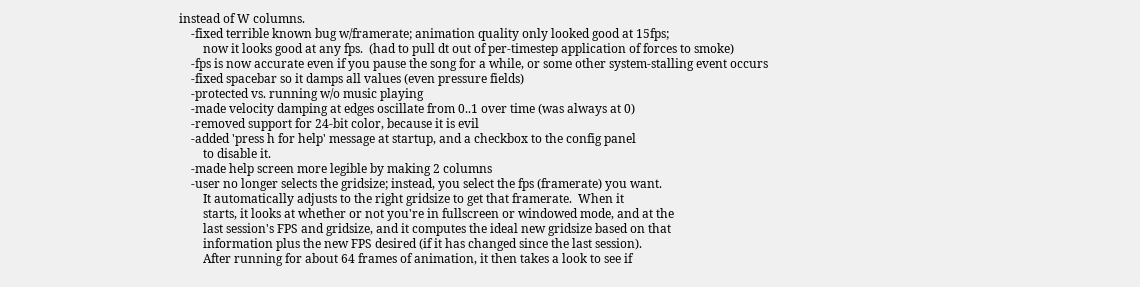instead of W columns.
    -fixed terrible known bug w/framerate; animation quality only looked good at 15fps;
        now it looks good at any fps.  (had to pull dt out of per-timestep application of forces to smoke)
    -fps is now accurate even if you pause the song for a while, or some other system-stalling event occurs
    -fixed spacebar so it damps all values (even pressure fields)
    -protected vs. running w/o music playing
    -made velocity damping at edges oscillate from 0..1 over time (was always at 0)
    -removed support for 24-bit color, because it is evil
    -added 'press h for help' message at startup, and a checkbox to the config panel
        to disable it.
    -made help screen more legible by making 2 columns
    -user no longer selects the gridsize; instead, you select the fps (framerate) you want.
        It automatically adjusts to the right gridsize to get that framerate.  When it
        starts, it looks at whether or not you're in fullscreen or windowed mode, and at the
        last session's FPS and gridsize, and it computes the ideal new gridsize based on that
        information plus the new FPS desired (if it has changed since the last session).
        After running for about 64 frames of animation, it then takes a look to see if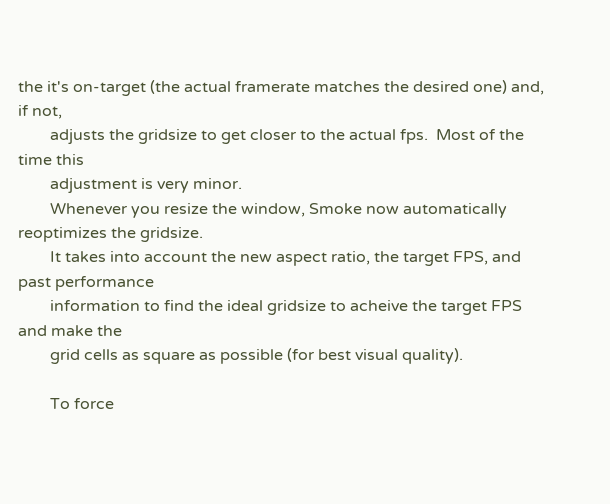the it's on-target (the actual framerate matches the desired one) and, if not,
        adjusts the gridsize to get closer to the actual fps.  Most of the time this
        adjustment is very minor.
        Whenever you resize the window, Smoke now automatically reoptimizes the gridsize.
        It takes into account the new aspect ratio, the target FPS, and past performance
        information to find the ideal gridsize to acheive the target FPS and make the
        grid cells as square as possible (for best visual quality).

        To force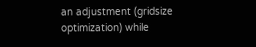an adjustment (gridsize optimization) while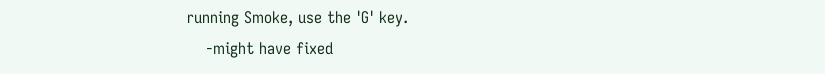running Smoke, use the 'G' key.
    -might have fixed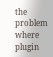the problem where plugin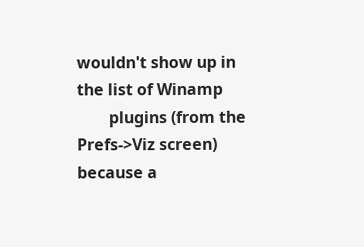wouldn't show up in the list of Winamp
        plugins (from the Prefs->Viz screen) because a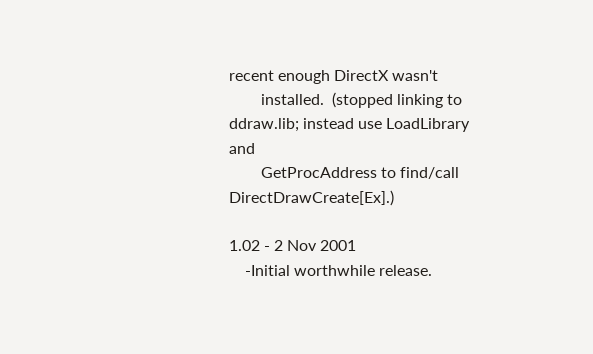recent enough DirectX wasn't
        installed.  (stopped linking to ddraw.lib; instead use LoadLibrary and
        GetProcAddress to find/call DirectDrawCreate[Ex].)

1.02 - 2 Nov 2001
    -Initial worthwhile release.